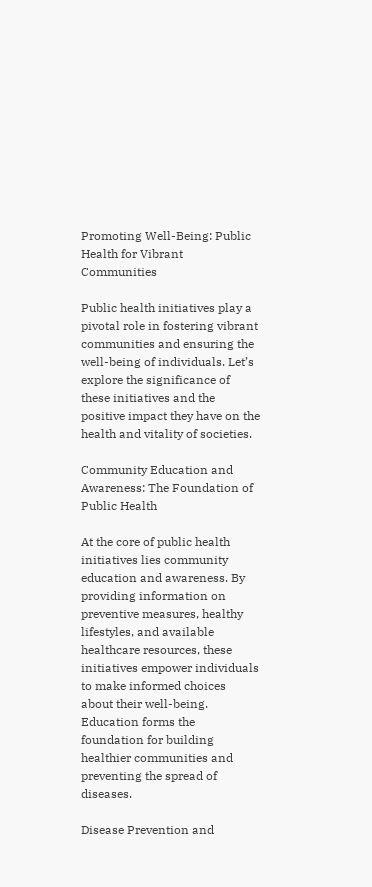Promoting Well-Being: Public Health for Vibrant Communities

Public health initiatives play a pivotal role in fostering vibrant communities and ensuring the well-being of individuals. Let’s explore the significance of these initiatives and the positive impact they have on the health and vitality of societies.

Community Education and Awareness: The Foundation of Public Health

At the core of public health initiatives lies community education and awareness. By providing information on preventive measures, healthy lifestyles, and available healthcare resources, these initiatives empower individuals to make informed choices about their well-being. Education forms the foundation for building healthier communities and preventing the spread of diseases.

Disease Prevention and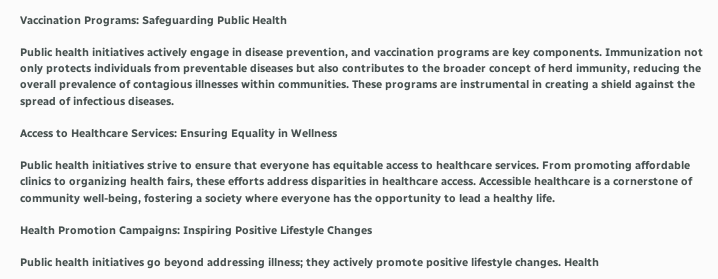Vaccination Programs: Safeguarding Public Health

Public health initiatives actively engage in disease prevention, and vaccination programs are key components. Immunization not only protects individuals from preventable diseases but also contributes to the broader concept of herd immunity, reducing the overall prevalence of contagious illnesses within communities. These programs are instrumental in creating a shield against the spread of infectious diseases.

Access to Healthcare Services: Ensuring Equality in Wellness

Public health initiatives strive to ensure that everyone has equitable access to healthcare services. From promoting affordable clinics to organizing health fairs, these efforts address disparities in healthcare access. Accessible healthcare is a cornerstone of community well-being, fostering a society where everyone has the opportunity to lead a healthy life.

Health Promotion Campaigns: Inspiring Positive Lifestyle Changes

Public health initiatives go beyond addressing illness; they actively promote positive lifestyle changes. Health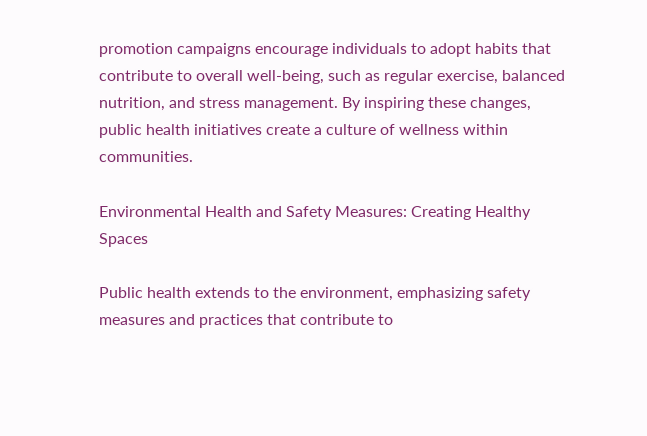promotion campaigns encourage individuals to adopt habits that contribute to overall well-being, such as regular exercise, balanced nutrition, and stress management. By inspiring these changes, public health initiatives create a culture of wellness within communities.

Environmental Health and Safety Measures: Creating Healthy Spaces

Public health extends to the environment, emphasizing safety measures and practices that contribute to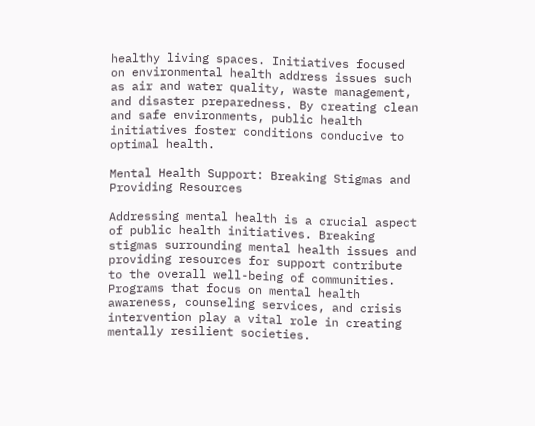healthy living spaces. Initiatives focused on environmental health address issues such as air and water quality, waste management, and disaster preparedness. By creating clean and safe environments, public health initiatives foster conditions conducive to optimal health.

Mental Health Support: Breaking Stigmas and Providing Resources

Addressing mental health is a crucial aspect of public health initiatives. Breaking stigmas surrounding mental health issues and providing resources for support contribute to the overall well-being of communities. Programs that focus on mental health awareness, counseling services, and crisis intervention play a vital role in creating mentally resilient societies.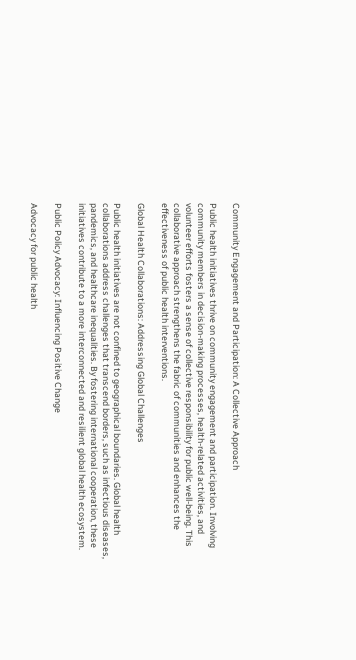Community Engagement and Participation: A Collective Approach

Public health initiatives thrive on community engagement and participation. Involving community members in decision-making processes, health-related activities, and volunteer efforts fosters a sense of collective responsibility for public well-being. This collaborative approach strengthens the fabric of communities and enhances the effectiveness of public health interventions.

Global Health Collaborations: Addressing Global Challenges

Public health initiatives are not confined to geographical boundaries. Global health collaborations address challenges that transcend borders, such as infectious diseases, pandemics, and healthcare inequalities. By fostering international cooperation, these initiatives contribute to a more interconnected and resilient global health ecosystem.

Public Policy Advocacy: Influencing Positive Change

Advocacy for public health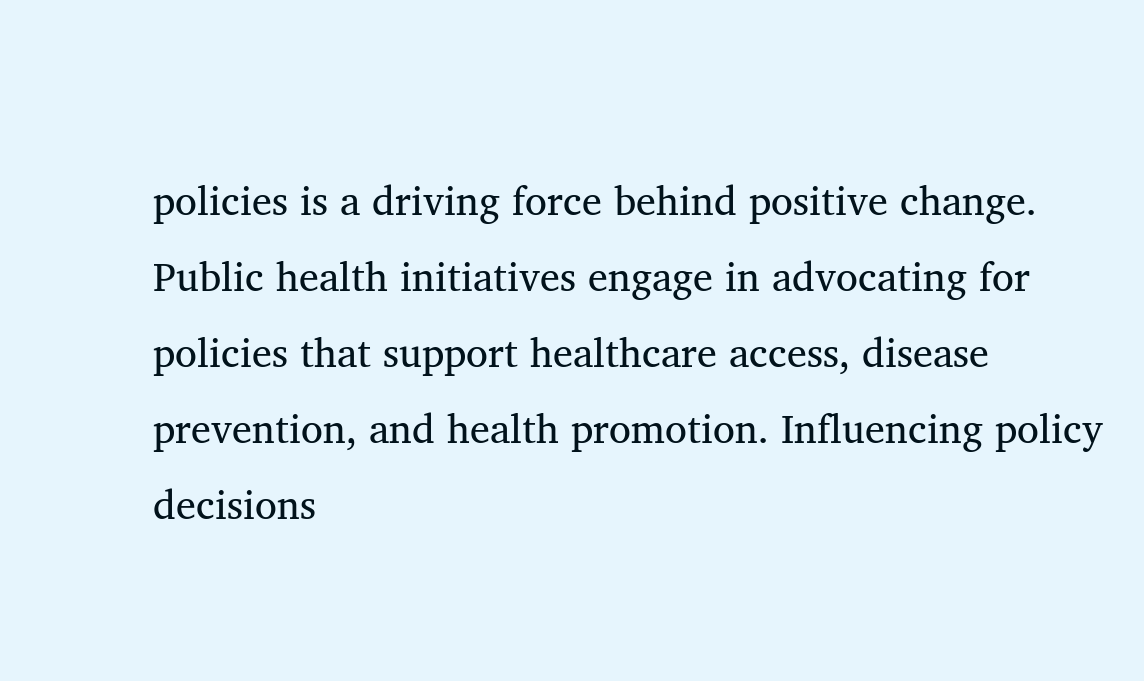policies is a driving force behind positive change. Public health initiatives engage in advocating for policies that support healthcare access, disease prevention, and health promotion. Influencing policy decisions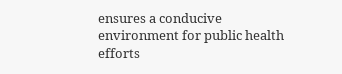ensures a conducive environment for public health efforts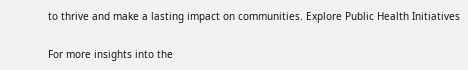to thrive and make a lasting impact on communities. Explore Public Health Initiatives

For more insights into the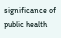significance of public health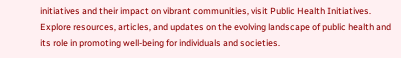initiatives and their impact on vibrant communities, visit Public Health Initiatives. Explore resources, articles, and updates on the evolving landscape of public health and its role in promoting well-being for individuals and societies.